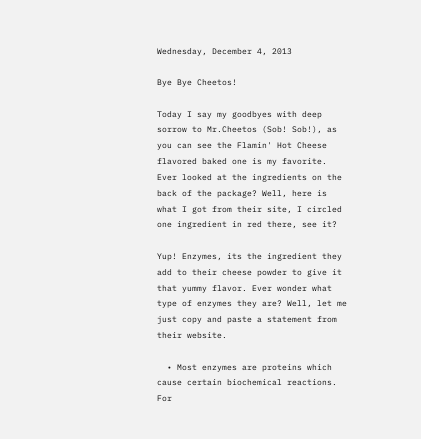Wednesday, December 4, 2013

Bye Bye Cheetos!

Today I say my goodbyes with deep sorrow to Mr.Cheetos (Sob! Sob!), as you can see the Flamin' Hot Cheese flavored baked one is my favorite. Ever looked at the ingredients on the back of the package? Well, here is what I got from their site, I circled one ingredient in red there, see it?

Yup! Enzymes, its the ingredient they add to their cheese powder to give it that yummy flavor. Ever wonder what type of enzymes they are? Well, let me just copy and paste a statement from their website.

  • Most enzymes are proteins which cause certain biochemical reactions. For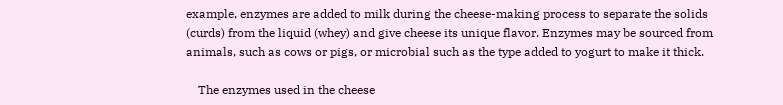example, enzymes are added to milk during the cheese-making process to separate the solids (curds) from the liquid (whey) and give cheese its unique flavor. Enzymes may be sourced from animals, such as cows or pigs, or microbial such as the type added to yogurt to make it thick.

    The enzymes used in the cheese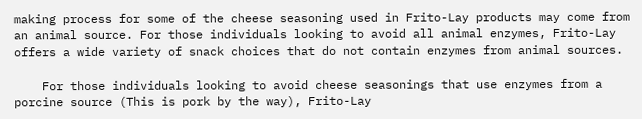making process for some of the cheese seasoning used in Frito-Lay products may come from an animal source. For those individuals looking to avoid all animal enzymes, Frito-Lay offers a wide variety of snack choices that do not contain enzymes from animal sources.

    For those individuals looking to avoid cheese seasonings that use enzymes from a porcine source (This is pork by the way), Frito-Lay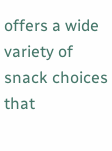offers a wide variety of snack choices that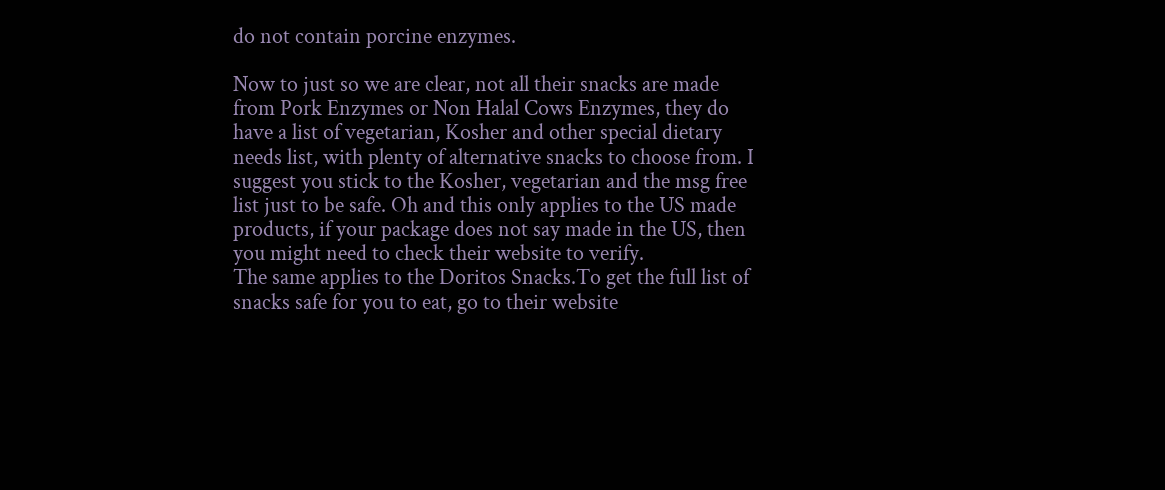do not contain porcine enzymes.

Now to just so we are clear, not all their snacks are made from Pork Enzymes or Non Halal Cows Enzymes, they do have a list of vegetarian, Kosher and other special dietary needs list, with plenty of alternative snacks to choose from. I suggest you stick to the Kosher, vegetarian and the msg free list just to be safe. Oh and this only applies to the US made products, if your package does not say made in the US, then you might need to check their website to verify.
The same applies to the Doritos Snacks.To get the full list of snacks safe for you to eat, go to their website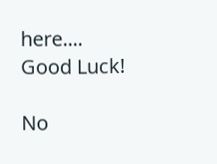here....
Good Luck!

No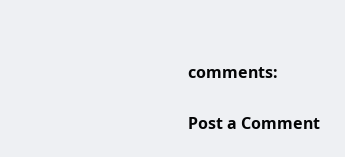comments:

Post a Comment